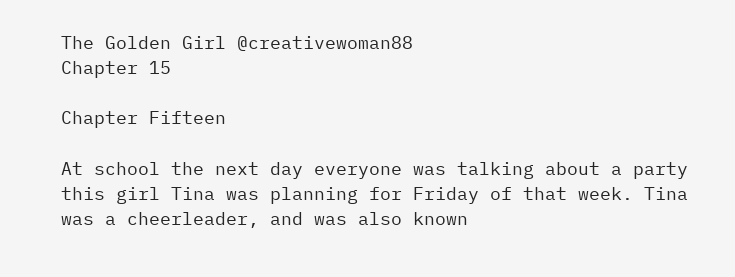The Golden Girl @creativewoman88
Chapter 15

Chapter Fifteen

At school the next day everyone was talking about a party this girl Tina was planning for Friday of that week. Tina was a cheerleader, and was also known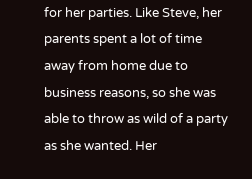for her parties. Like Steve, her parents spent a lot of time away from home due to business reasons, so she was able to throw as wild of a party as she wanted. Her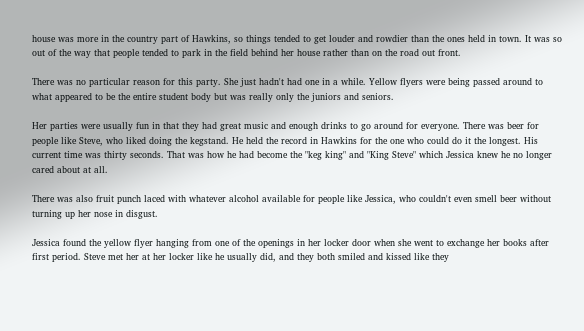house was more in the country part of Hawkins, so things tended to get louder and rowdier than the ones held in town. It was so out of the way that people tended to park in the field behind her house rather than on the road out front.

There was no particular reason for this party. She just hadn't had one in a while. Yellow flyers were being passed around to what appeared to be the entire student body but was really only the juniors and seniors.

Her parties were usually fun in that they had great music and enough drinks to go around for everyone. There was beer for people like Steve, who liked doing the kegstand. He held the record in Hawkins for the one who could do it the longest. His current time was thirty seconds. That was how he had become the "keg king" and "King Steve" which Jessica knew he no longer cared about at all.

There was also fruit punch laced with whatever alcohol available for people like Jessica, who couldn't even smell beer without turning up her nose in disgust.

Jessica found the yellow flyer hanging from one of the openings in her locker door when she went to exchange her books after first period. Steve met her at her locker like he usually did, and they both smiled and kissed like they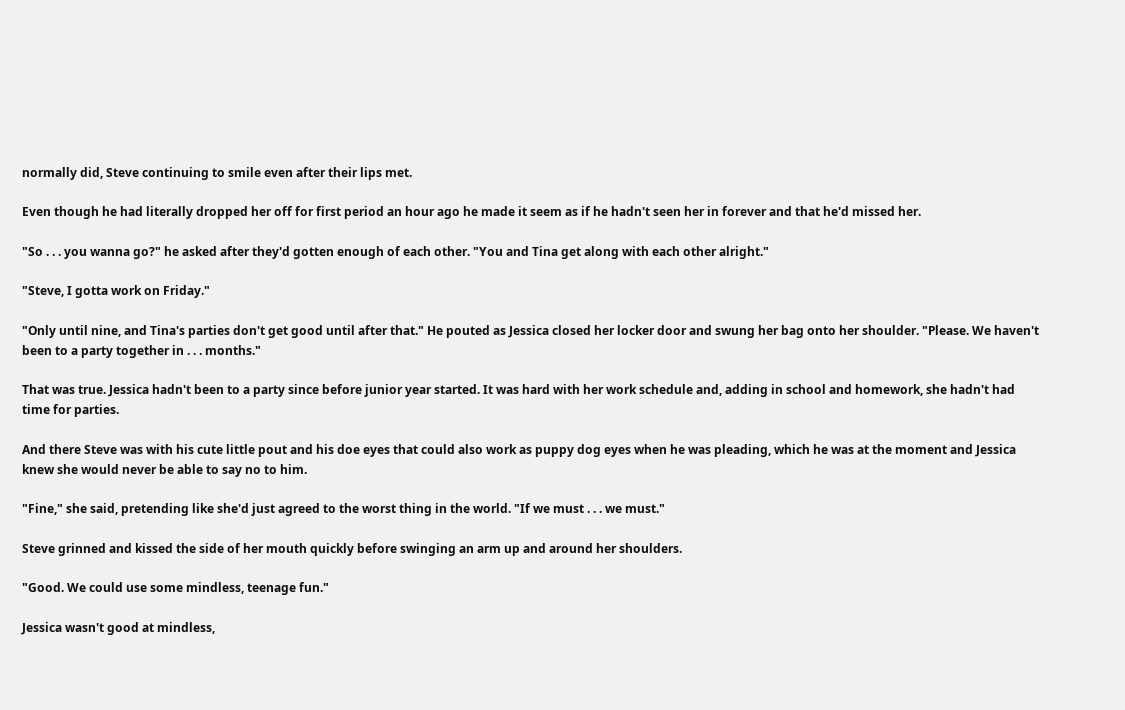normally did, Steve continuing to smile even after their lips met.

Even though he had literally dropped her off for first period an hour ago he made it seem as if he hadn't seen her in forever and that he'd missed her.

"So . . . you wanna go?" he asked after they'd gotten enough of each other. "You and Tina get along with each other alright."

"Steve, I gotta work on Friday."

"Only until nine, and Tina's parties don't get good until after that." He pouted as Jessica closed her locker door and swung her bag onto her shoulder. "Please. We haven't been to a party together in . . . months."

That was true. Jessica hadn't been to a party since before junior year started. It was hard with her work schedule and, adding in school and homework, she hadn't had time for parties.

And there Steve was with his cute little pout and his doe eyes that could also work as puppy dog eyes when he was pleading, which he was at the moment and Jessica knew she would never be able to say no to him.

"Fine," she said, pretending like she'd just agreed to the worst thing in the world. "If we must . . . we must."

Steve grinned and kissed the side of her mouth quickly before swinging an arm up and around her shoulders.

"Good. We could use some mindless, teenage fun."

Jessica wasn't good at mindless,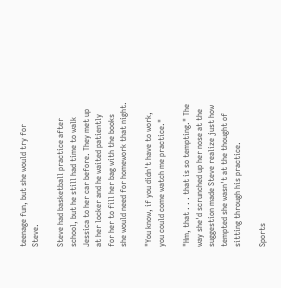teenage fun, but she would try for Steve.

Steve had basketball practice after school, but he still had time to walk Jessica to her car before. They met up at her locker and he waited patiently for her to fill her bag with the books she would need for homework that night.

"You know, if you didn't have to work, you could come watch me practice."

"Hm, that . . . that is so tempting." The way she'd scrunched up her nose at the suggestion made Steve realize just how tempted she wasn't at the thought of sitting through his practice.

Sports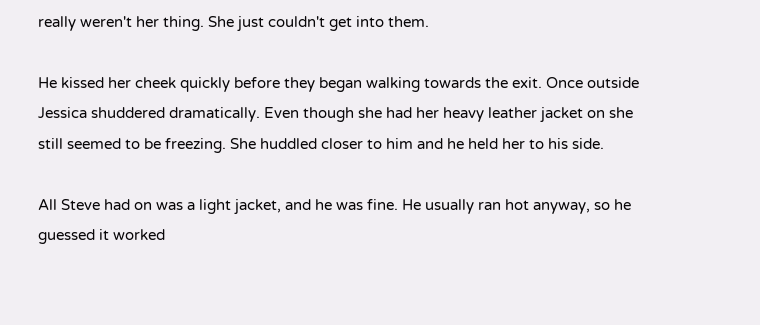really weren't her thing. She just couldn't get into them.

He kissed her cheek quickly before they began walking towards the exit. Once outside Jessica shuddered dramatically. Even though she had her heavy leather jacket on she still seemed to be freezing. She huddled closer to him and he held her to his side.

All Steve had on was a light jacket, and he was fine. He usually ran hot anyway, so he guessed it worked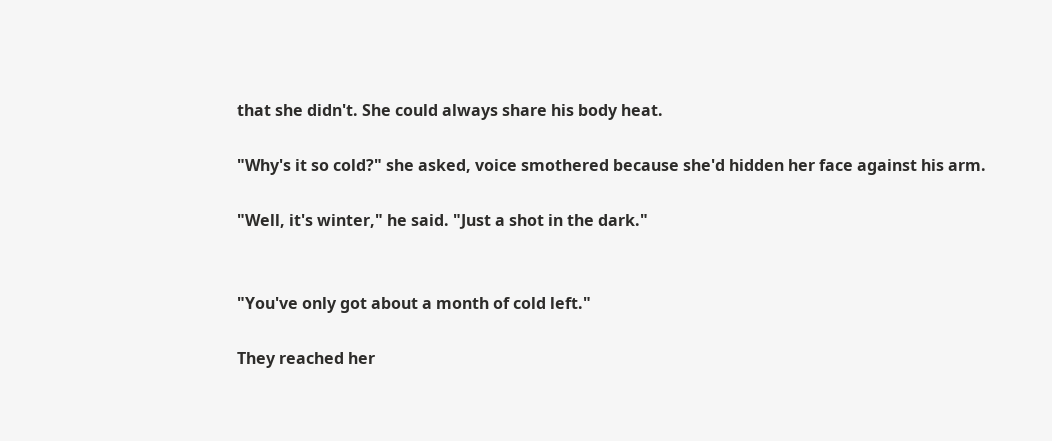that she didn't. She could always share his body heat.

"Why's it so cold?" she asked, voice smothered because she'd hidden her face against his arm.

"Well, it's winter," he said. "Just a shot in the dark."


"You've only got about a month of cold left."

They reached her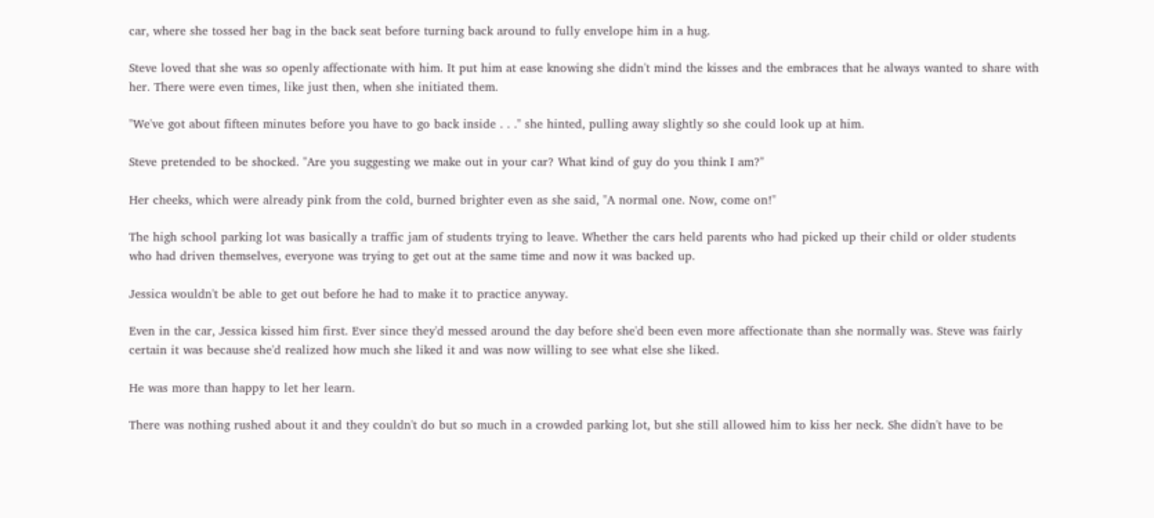car, where she tossed her bag in the back seat before turning back around to fully envelope him in a hug.

Steve loved that she was so openly affectionate with him. It put him at ease knowing she didn't mind the kisses and the embraces that he always wanted to share with her. There were even times, like just then, when she initiated them.

"We've got about fifteen minutes before you have to go back inside . . ." she hinted, pulling away slightly so she could look up at him.

Steve pretended to be shocked. "Are you suggesting we make out in your car? What kind of guy do you think I am?"

Her cheeks, which were already pink from the cold, burned brighter even as she said, "A normal one. Now, come on!"

The high school parking lot was basically a traffic jam of students trying to leave. Whether the cars held parents who had picked up their child or older students who had driven themselves, everyone was trying to get out at the same time and now it was backed up.

Jessica wouldn't be able to get out before he had to make it to practice anyway.

Even in the car, Jessica kissed him first. Ever since they'd messed around the day before she'd been even more affectionate than she normally was. Steve was fairly certain it was because she'd realized how much she liked it and was now willing to see what else she liked.

He was more than happy to let her learn.

There was nothing rushed about it and they couldn't do but so much in a crowded parking lot, but she still allowed him to kiss her neck. She didn't have to be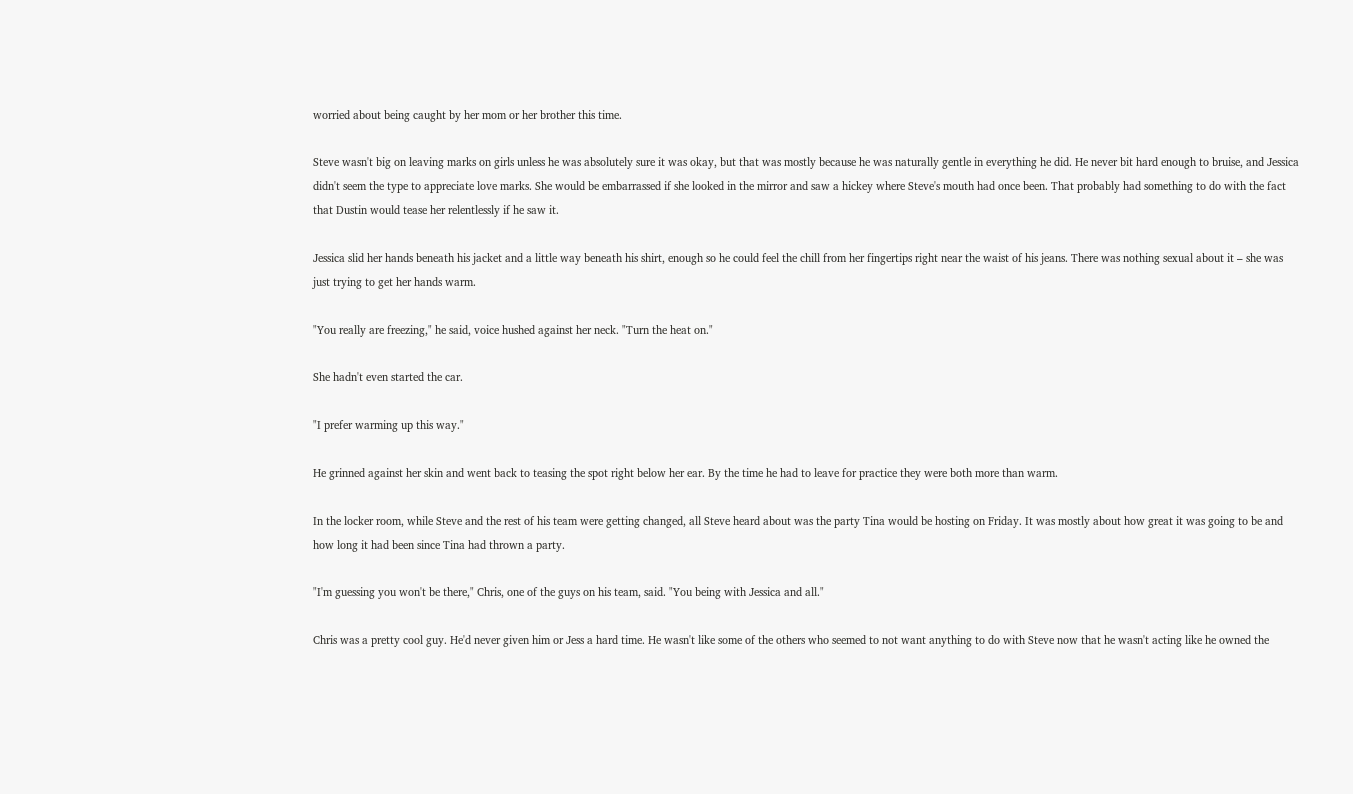worried about being caught by her mom or her brother this time.

Steve wasn't big on leaving marks on girls unless he was absolutely sure it was okay, but that was mostly because he was naturally gentle in everything he did. He never bit hard enough to bruise, and Jessica didn't seem the type to appreciate love marks. She would be embarrassed if she looked in the mirror and saw a hickey where Steve's mouth had once been. That probably had something to do with the fact that Dustin would tease her relentlessly if he saw it.

Jessica slid her hands beneath his jacket and a little way beneath his shirt, enough so he could feel the chill from her fingertips right near the waist of his jeans. There was nothing sexual about it – she was just trying to get her hands warm.

"You really are freezing," he said, voice hushed against her neck. "Turn the heat on."

She hadn't even started the car.

"I prefer warming up this way."

He grinned against her skin and went back to teasing the spot right below her ear. By the time he had to leave for practice they were both more than warm.

In the locker room, while Steve and the rest of his team were getting changed, all Steve heard about was the party Tina would be hosting on Friday. It was mostly about how great it was going to be and how long it had been since Tina had thrown a party.

"I'm guessing you won't be there," Chris, one of the guys on his team, said. "You being with Jessica and all."

Chris was a pretty cool guy. He'd never given him or Jess a hard time. He wasn't like some of the others who seemed to not want anything to do with Steve now that he wasn't acting like he owned the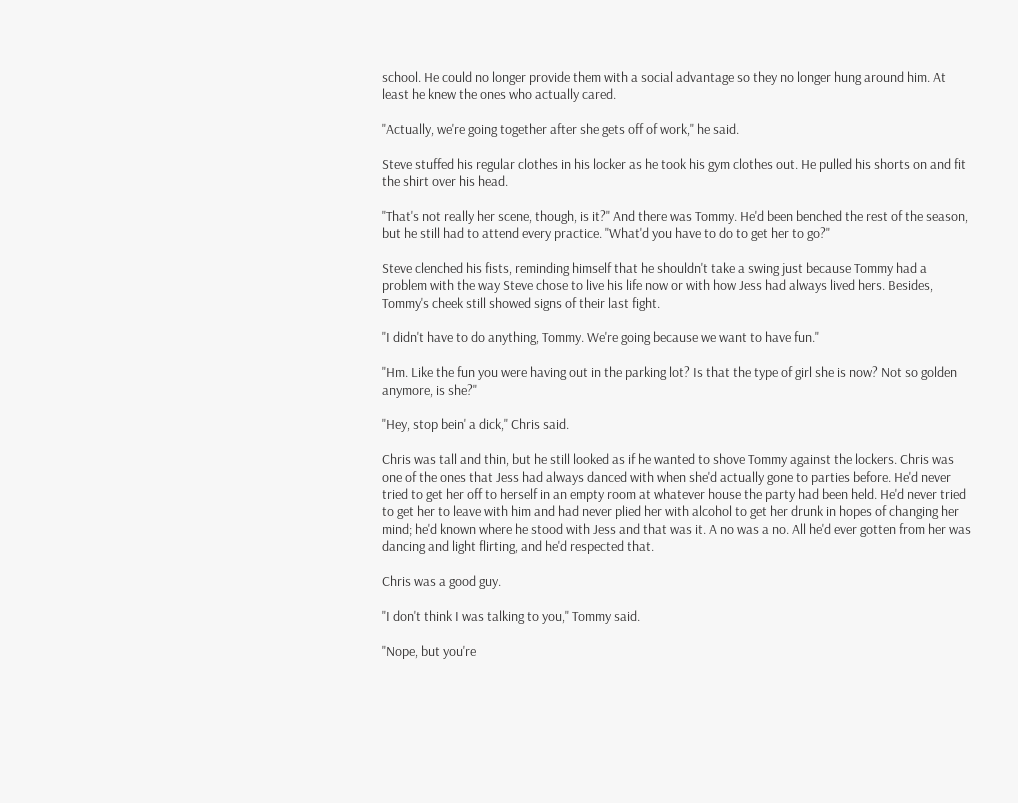school. He could no longer provide them with a social advantage so they no longer hung around him. At least he knew the ones who actually cared.

"Actually, we're going together after she gets off of work," he said.

Steve stuffed his regular clothes in his locker as he took his gym clothes out. He pulled his shorts on and fit the shirt over his head.

"That's not really her scene, though, is it?" And there was Tommy. He'd been benched the rest of the season, but he still had to attend every practice. "What'd you have to do to get her to go?"

Steve clenched his fists, reminding himself that he shouldn't take a swing just because Tommy had a problem with the way Steve chose to live his life now or with how Jess had always lived hers. Besides, Tommy's cheek still showed signs of their last fight.

"I didn't have to do anything, Tommy. We're going because we want to have fun."

"Hm. Like the fun you were having out in the parking lot? Is that the type of girl she is now? Not so golden anymore, is she?"

"Hey, stop bein' a dick," Chris said.

Chris was tall and thin, but he still looked as if he wanted to shove Tommy against the lockers. Chris was one of the ones that Jess had always danced with when she'd actually gone to parties before. He'd never tried to get her off to herself in an empty room at whatever house the party had been held. He'd never tried to get her to leave with him and had never plied her with alcohol to get her drunk in hopes of changing her mind; he'd known where he stood with Jess and that was it. A no was a no. All he'd ever gotten from her was dancing and light flirting, and he'd respected that.

Chris was a good guy.

"I don't think I was talking to you," Tommy said.

"Nope, but you're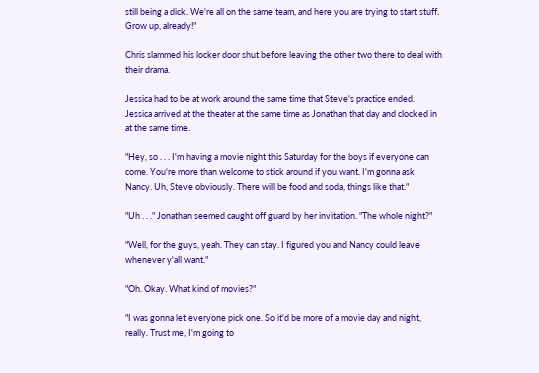still being a dick. We're all on the same team, and here you are trying to start stuff. Grow up, already!"

Chris slammed his locker door shut before leaving the other two there to deal with their drama.

Jessica had to be at work around the same time that Steve's practice ended. Jessica arrived at the theater at the same time as Jonathan that day and clocked in at the same time.

"Hey, so . . . I'm having a movie night this Saturday for the boys if everyone can come. You're more than welcome to stick around if you want. I'm gonna ask Nancy. Uh, Steve obviously. There will be food and soda, things like that."

"Uh . . ." Jonathan seemed caught off guard by her invitation. "The whole night?"

"Well, for the guys, yeah. They can stay. I figured you and Nancy could leave whenever y'all want."

"Oh. Okay. What kind of movies?"

"I was gonna let everyone pick one. So it'd be more of a movie day and night, really. Trust me, I'm going to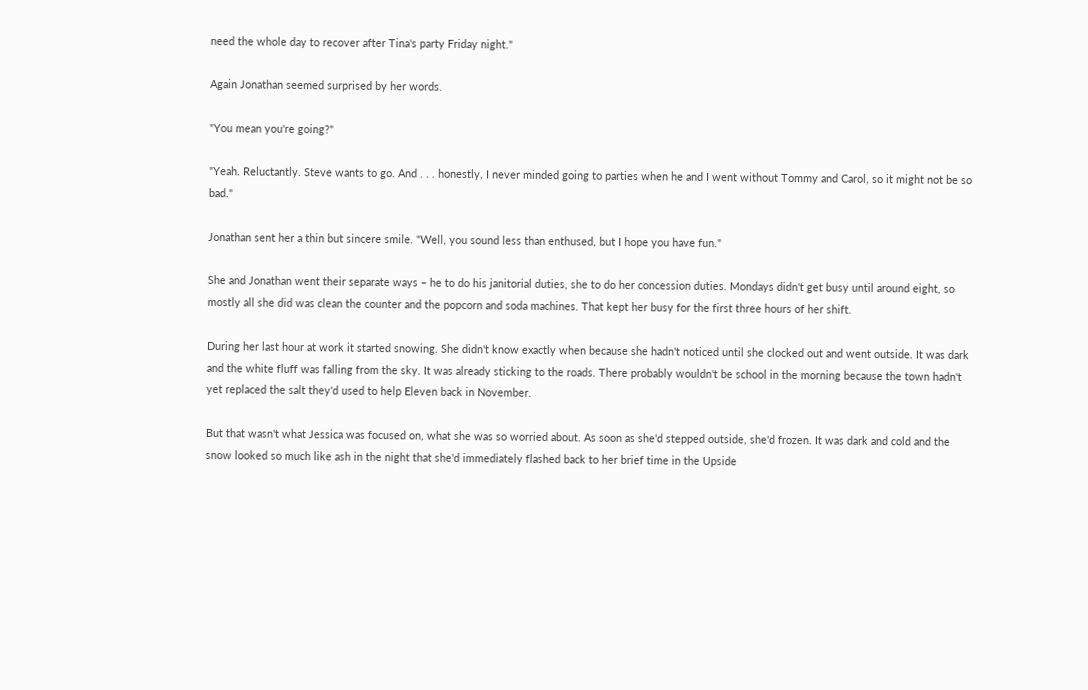need the whole day to recover after Tina's party Friday night."

Again Jonathan seemed surprised by her words.

"You mean you're going?"

"Yeah. Reluctantly. Steve wants to go. And . . . honestly, I never minded going to parties when he and I went without Tommy and Carol, so it might not be so bad."

Jonathan sent her a thin but sincere smile. "Well, you sound less than enthused, but I hope you have fun."

She and Jonathan went their separate ways – he to do his janitorial duties, she to do her concession duties. Mondays didn't get busy until around eight, so mostly all she did was clean the counter and the popcorn and soda machines. That kept her busy for the first three hours of her shift.

During her last hour at work it started snowing. She didn't know exactly when because she hadn't noticed until she clocked out and went outside. It was dark and the white fluff was falling from the sky. It was already sticking to the roads. There probably wouldn't be school in the morning because the town hadn't yet replaced the salt they'd used to help Eleven back in November.

But that wasn't what Jessica was focused on, what she was so worried about. As soon as she'd stepped outside, she'd frozen. It was dark and cold and the snow looked so much like ash in the night that she'd immediately flashed back to her brief time in the Upside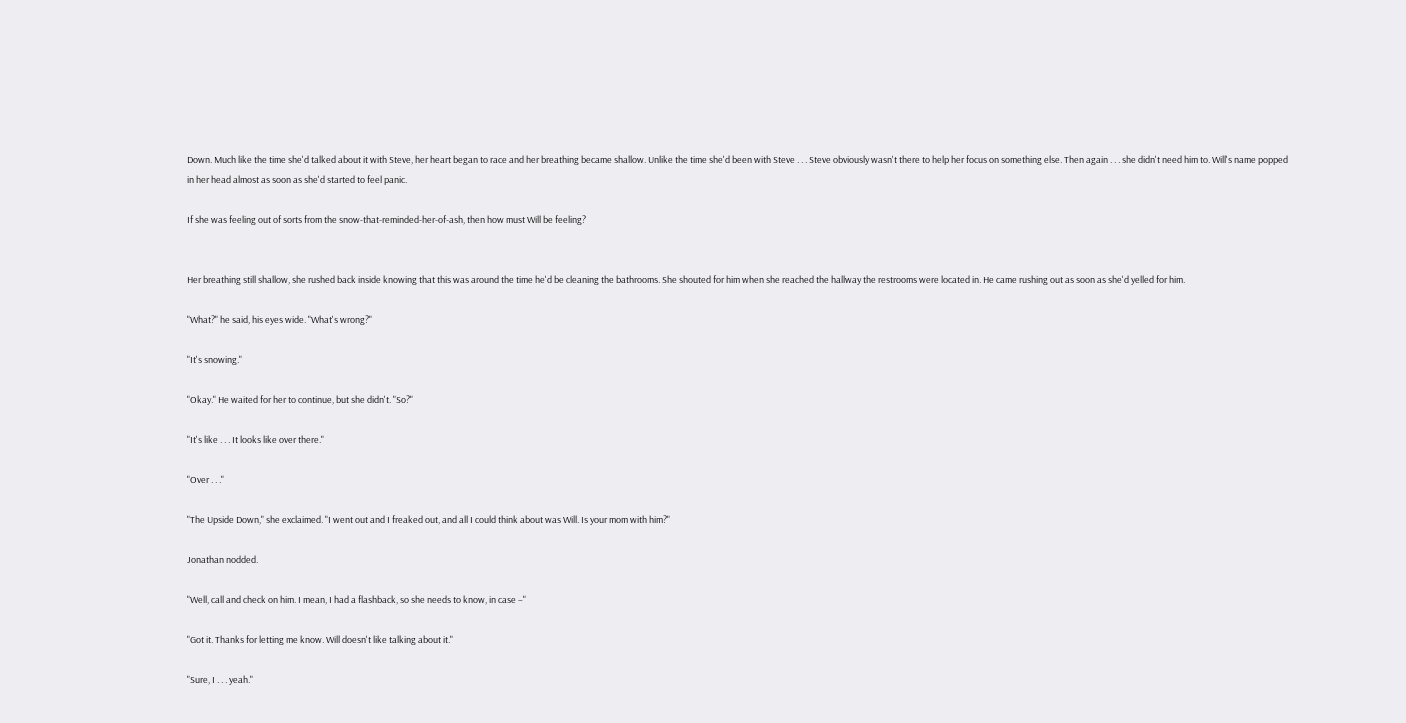Down. Much like the time she'd talked about it with Steve, her heart began to race and her breathing became shallow. Unlike the time she'd been with Steve . . . Steve obviously wasn't there to help her focus on something else. Then again . . . she didn't need him to. Will's name popped in her head almost as soon as she'd started to feel panic.

If she was feeling out of sorts from the snow-that-reminded-her-of-ash, then how must Will be feeling?


Her breathing still shallow, she rushed back inside knowing that this was around the time he'd be cleaning the bathrooms. She shouted for him when she reached the hallway the restrooms were located in. He came rushing out as soon as she'd yelled for him.

"What?" he said, his eyes wide. "What's wrong?"

"It's snowing."

"Okay." He waited for her to continue, but she didn't. "So?"

"It's like . . . It looks like over there."

"Over . . ."

"The Upside Down," she exclaimed. "I went out and I freaked out, and all I could think about was Will. Is your mom with him?"

Jonathan nodded.

"Well, call and check on him. I mean, I had a flashback, so she needs to know, in case –"

"Got it. Thanks for letting me know. Will doesn't like talking about it."

"Sure, I . . . yeah."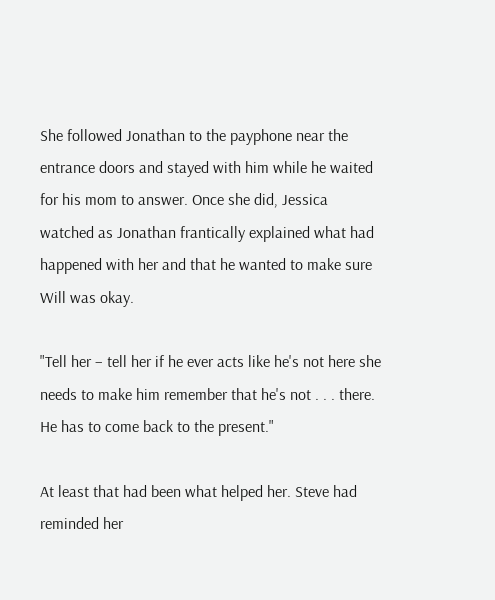She followed Jonathan to the payphone near the entrance doors and stayed with him while he waited for his mom to answer. Once she did, Jessica watched as Jonathan frantically explained what had happened with her and that he wanted to make sure Will was okay.

"Tell her – tell her if he ever acts like he's not here she needs to make him remember that he's not . . . there. He has to come back to the present."

At least that had been what helped her. Steve had reminded her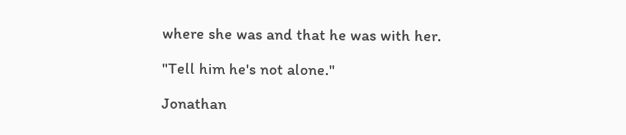where she was and that he was with her.

"Tell him he's not alone."

Jonathan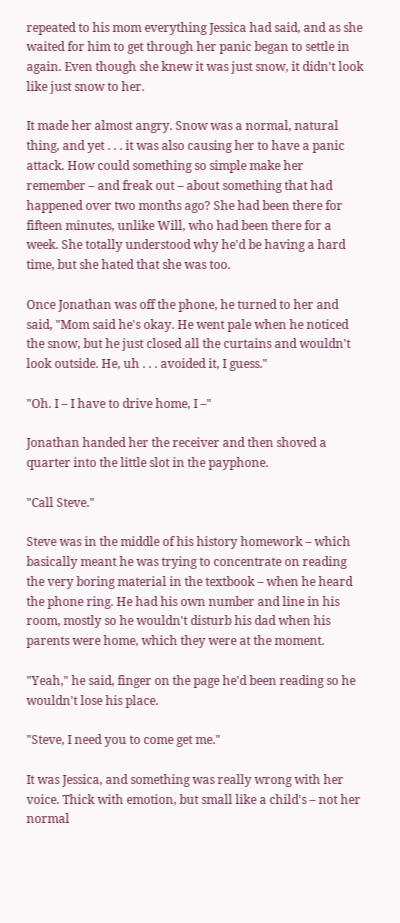repeated to his mom everything Jessica had said, and as she waited for him to get through her panic began to settle in again. Even though she knew it was just snow, it didn't look like just snow to her.

It made her almost angry. Snow was a normal, natural thing, and yet . . . it was also causing her to have a panic attack. How could something so simple make her remember – and freak out – about something that had happened over two months ago? She had been there for fifteen minutes, unlike Will, who had been there for a week. She totally understood why he'd be having a hard time, but she hated that she was too.

Once Jonathan was off the phone, he turned to her and said, "Mom said he's okay. He went pale when he noticed the snow, but he just closed all the curtains and wouldn't look outside. He, uh . . . avoided it, I guess."

"Oh. I – I have to drive home, I –"

Jonathan handed her the receiver and then shoved a quarter into the little slot in the payphone.

"Call Steve."

Steve was in the middle of his history homework – which basically meant he was trying to concentrate on reading the very boring material in the textbook – when he heard the phone ring. He had his own number and line in his room, mostly so he wouldn't disturb his dad when his parents were home, which they were at the moment.

"Yeah," he said, finger on the page he'd been reading so he wouldn't lose his place.

"Steve, I need you to come get me."

It was Jessica, and something was really wrong with her voice. Thick with emotion, but small like a child's – not her normal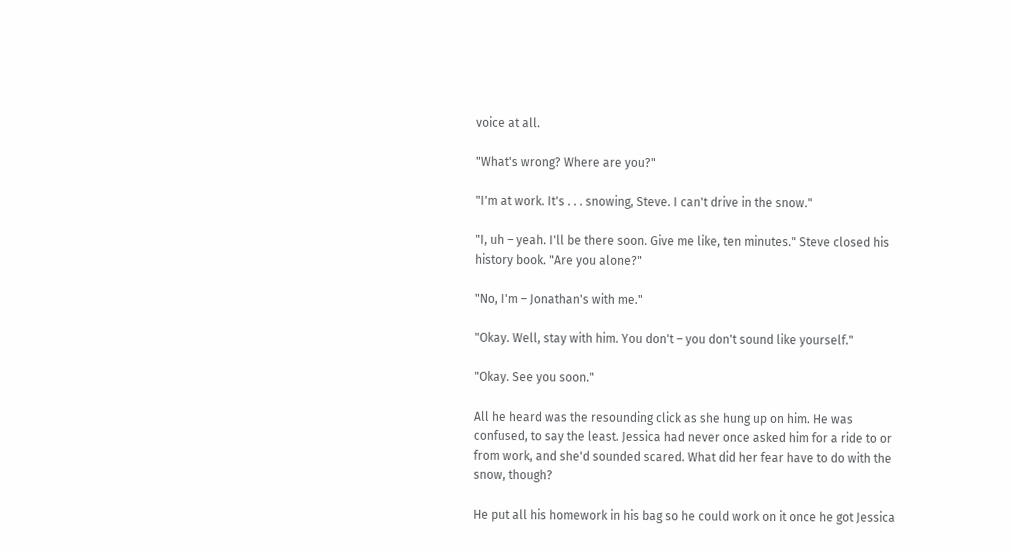voice at all.

"What's wrong? Where are you?"

"I'm at work. It's . . . snowing, Steve. I can't drive in the snow."

"I, uh – yeah. I'll be there soon. Give me like, ten minutes." Steve closed his history book. "Are you alone?"

"No, I'm – Jonathan's with me."

"Okay. Well, stay with him. You don't – you don't sound like yourself."

"Okay. See you soon."

All he heard was the resounding click as she hung up on him. He was confused, to say the least. Jessica had never once asked him for a ride to or from work, and she'd sounded scared. What did her fear have to do with the snow, though?

He put all his homework in his bag so he could work on it once he got Jessica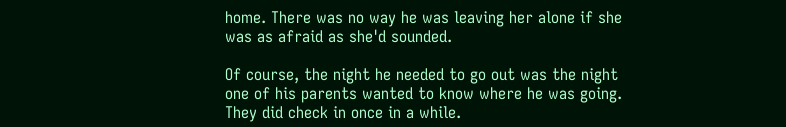home. There was no way he was leaving her alone if she was as afraid as she'd sounded.

Of course, the night he needed to go out was the night one of his parents wanted to know where he was going. They did check in once in a while.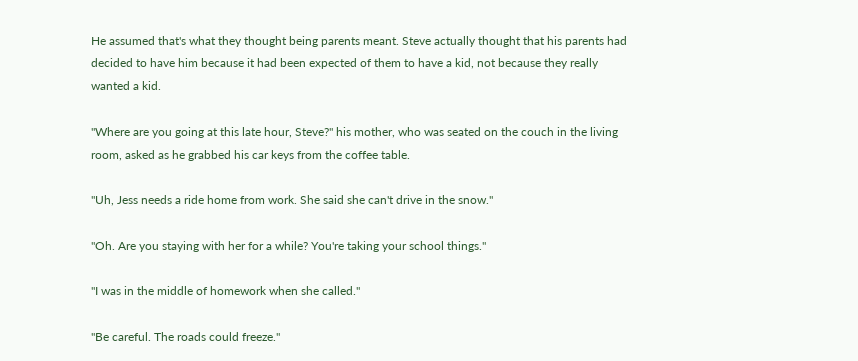He assumed that's what they thought being parents meant. Steve actually thought that his parents had decided to have him because it had been expected of them to have a kid, not because they really wanted a kid.

"Where are you going at this late hour, Steve?" his mother, who was seated on the couch in the living room, asked as he grabbed his car keys from the coffee table.

"Uh, Jess needs a ride home from work. She said she can't drive in the snow."

"Oh. Are you staying with her for a while? You're taking your school things."

"I was in the middle of homework when she called."

"Be careful. The roads could freeze."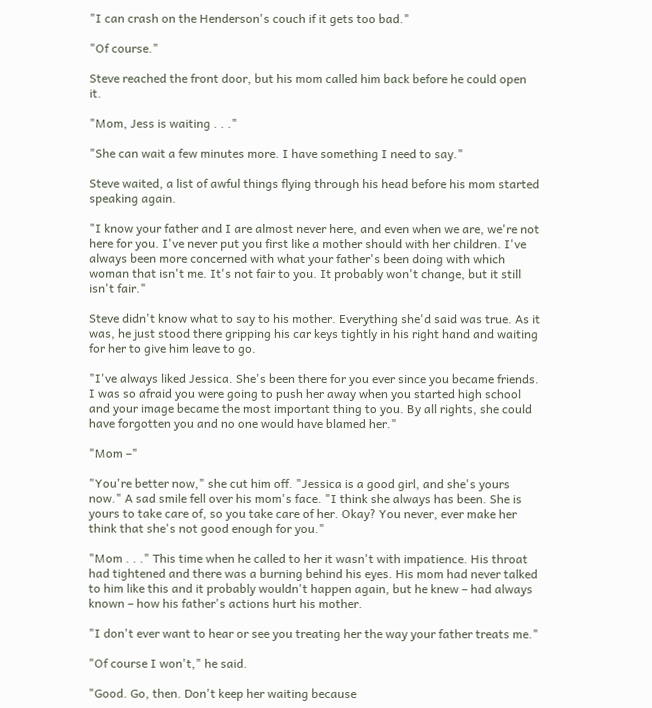"I can crash on the Henderson's couch if it gets too bad."

"Of course."

Steve reached the front door, but his mom called him back before he could open it.

"Mom, Jess is waiting . . ."

"She can wait a few minutes more. I have something I need to say."

Steve waited, a list of awful things flying through his head before his mom started speaking again.

"I know your father and I are almost never here, and even when we are, we're not here for you. I've never put you first like a mother should with her children. I've always been more concerned with what your father's been doing with which woman that isn't me. It's not fair to you. It probably won't change, but it still isn't fair."

Steve didn't know what to say to his mother. Everything she'd said was true. As it was, he just stood there gripping his car keys tightly in his right hand and waiting for her to give him leave to go.

"I've always liked Jessica. She's been there for you ever since you became friends. I was so afraid you were going to push her away when you started high school and your image became the most important thing to you. By all rights, she could have forgotten you and no one would have blamed her."

"Mom –"

"You're better now," she cut him off. "Jessica is a good girl, and she's yours now." A sad smile fell over his mom's face. "I think she always has been. She is yours to take care of, so you take care of her. Okay? You never, ever make her think that she's not good enough for you."

"Mom . . ." This time when he called to her it wasn't with impatience. His throat had tightened and there was a burning behind his eyes. His mom had never talked to him like this and it probably wouldn't happen again, but he knew – had always known – how his father's actions hurt his mother.

"I don't ever want to hear or see you treating her the way your father treats me."

"Of course I won't," he said.

"Good. Go, then. Don't keep her waiting because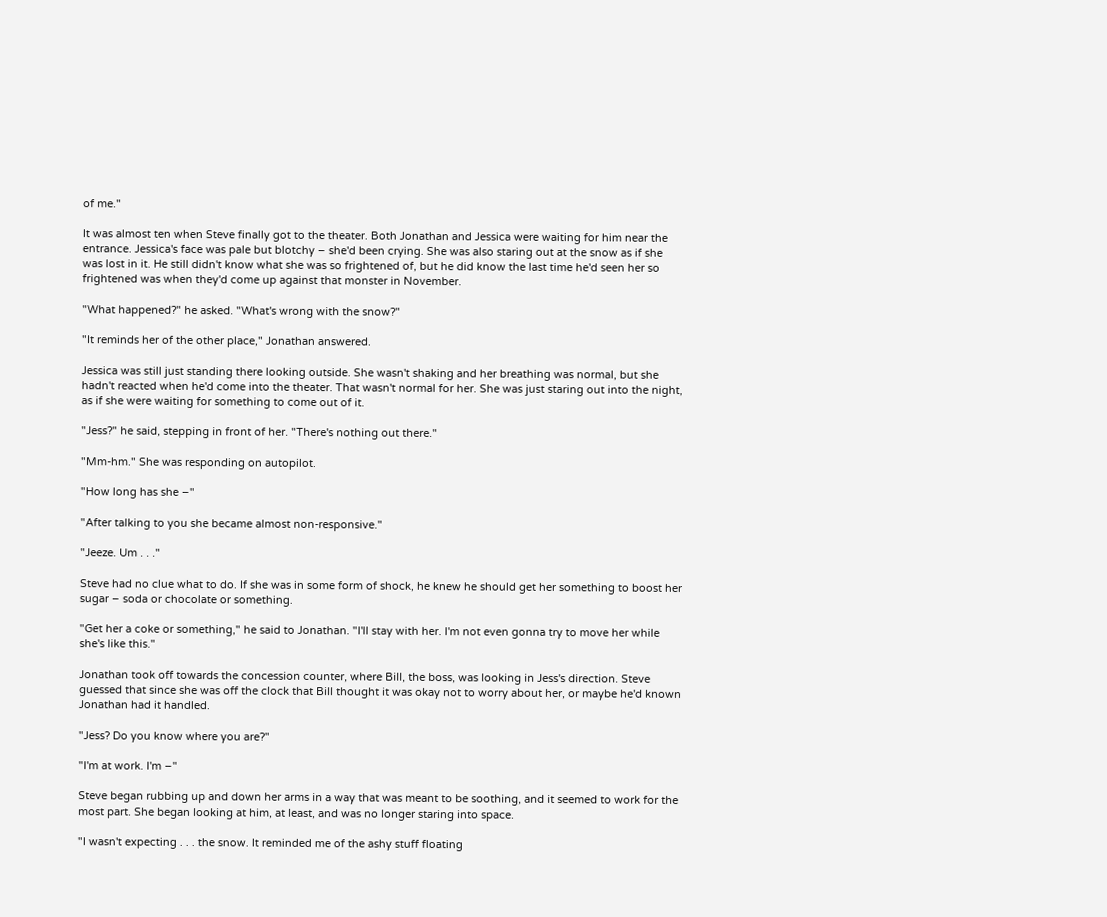of me."

It was almost ten when Steve finally got to the theater. Both Jonathan and Jessica were waiting for him near the entrance. Jessica's face was pale but blotchy – she'd been crying. She was also staring out at the snow as if she was lost in it. He still didn't know what she was so frightened of, but he did know the last time he'd seen her so frightened was when they'd come up against that monster in November.

"What happened?" he asked. "What's wrong with the snow?"

"It reminds her of the other place," Jonathan answered.

Jessica was still just standing there looking outside. She wasn't shaking and her breathing was normal, but she hadn't reacted when he'd come into the theater. That wasn't normal for her. She was just staring out into the night, as if she were waiting for something to come out of it.

"Jess?" he said, stepping in front of her. "There's nothing out there."

"Mm-hm." She was responding on autopilot.

"How long has she –"

"After talking to you she became almost non-responsive."

"Jeeze. Um . . ."

Steve had no clue what to do. If she was in some form of shock, he knew he should get her something to boost her sugar – soda or chocolate or something.

"Get her a coke or something," he said to Jonathan. "I'll stay with her. I'm not even gonna try to move her while she's like this."

Jonathan took off towards the concession counter, where Bill, the boss, was looking in Jess's direction. Steve guessed that since she was off the clock that Bill thought it was okay not to worry about her, or maybe he'd known Jonathan had it handled.

"Jess? Do you know where you are?"

"I'm at work. I'm –"

Steve began rubbing up and down her arms in a way that was meant to be soothing, and it seemed to work for the most part. She began looking at him, at least, and was no longer staring into space.

"I wasn't expecting . . . the snow. It reminded me of the ashy stuff floating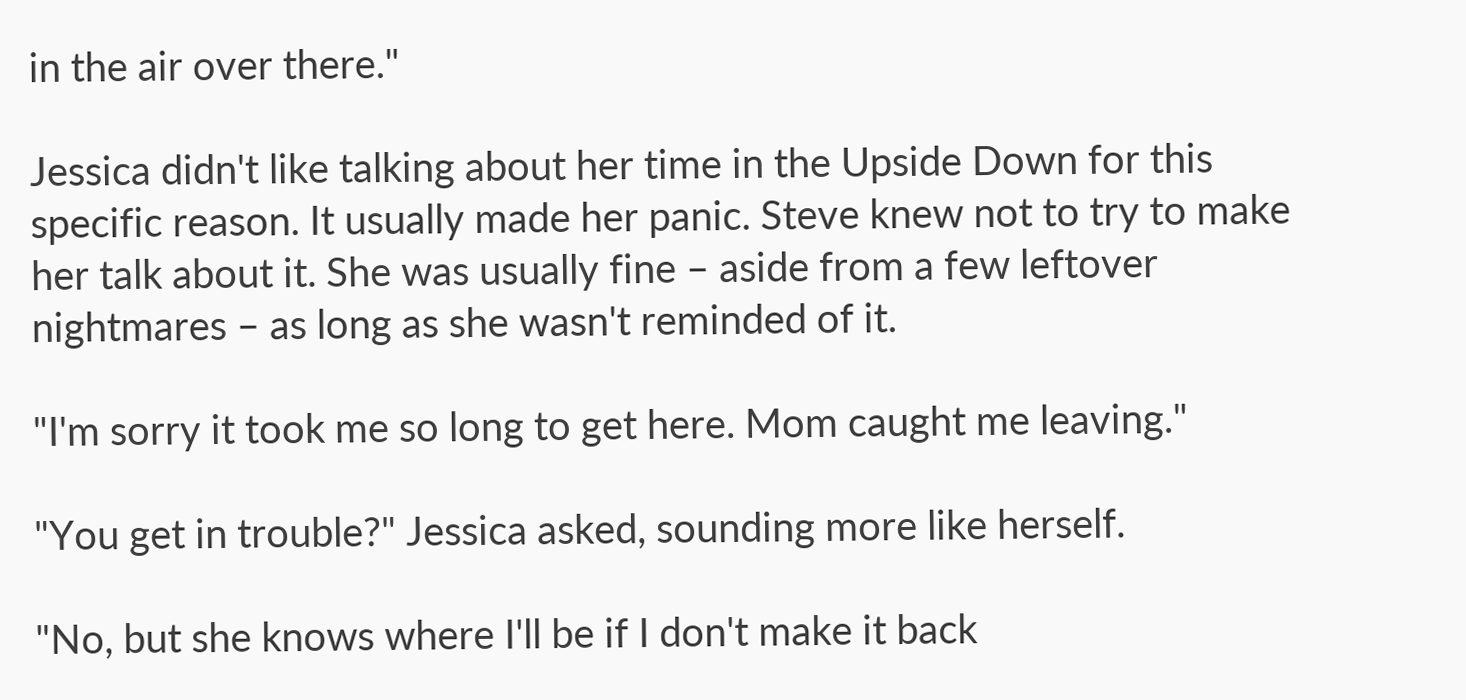in the air over there."

Jessica didn't like talking about her time in the Upside Down for this specific reason. It usually made her panic. Steve knew not to try to make her talk about it. She was usually fine – aside from a few leftover nightmares – as long as she wasn't reminded of it.

"I'm sorry it took me so long to get here. Mom caught me leaving."

"You get in trouble?" Jessica asked, sounding more like herself.

"No, but she knows where I'll be if I don't make it back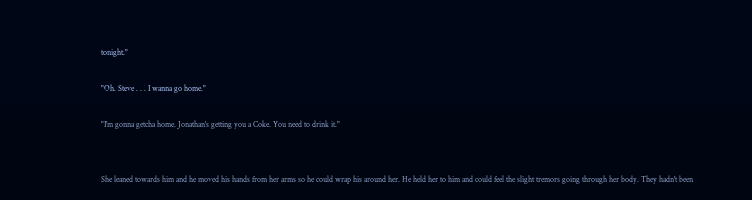tonight."

"Oh. Steve . . . I wanna go home."

"I'm gonna getcha home. Jonathan's getting you a Coke. You need to drink it."


She leaned towards him and he moved his hands from her arms so he could wrap his around her. He held her to him and could feel the slight tremors going through her body. They hadn't been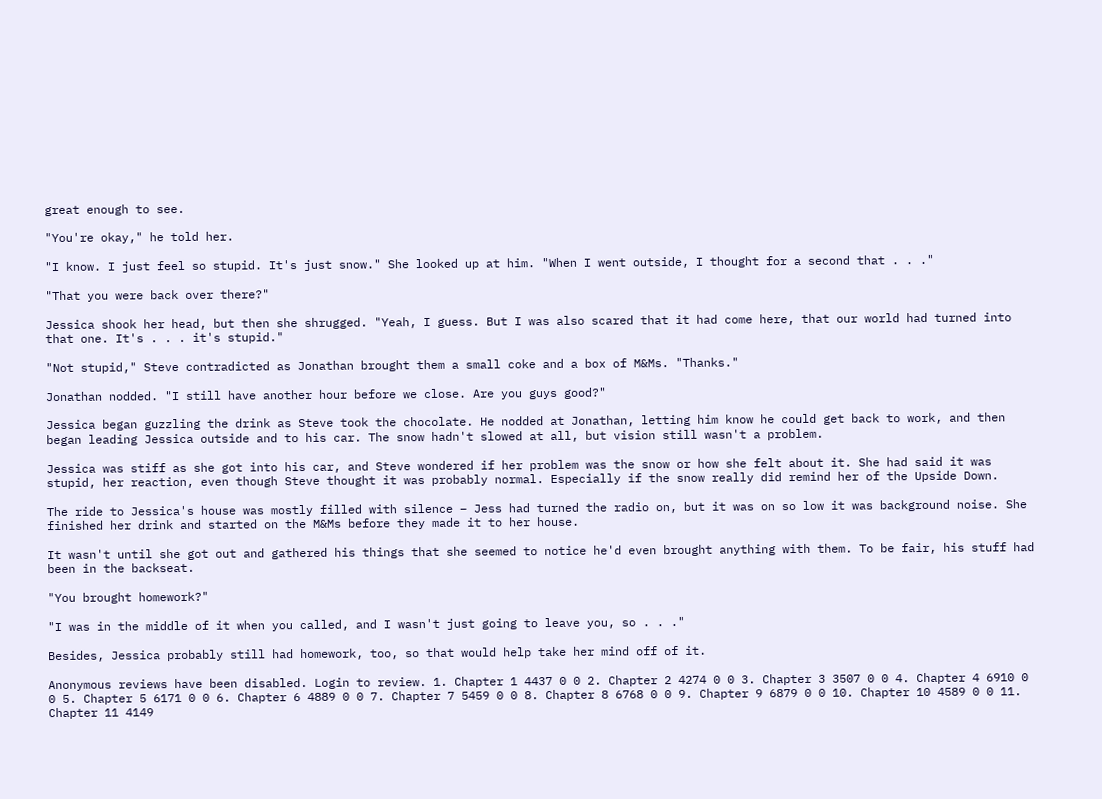great enough to see.

"You're okay," he told her.

"I know. I just feel so stupid. It's just snow." She looked up at him. "When I went outside, I thought for a second that . . ."

"That you were back over there?"

Jessica shook her head, but then she shrugged. "Yeah, I guess. But I was also scared that it had come here, that our world had turned into that one. It's . . . it's stupid."

"Not stupid," Steve contradicted as Jonathan brought them a small coke and a box of M&Ms. "Thanks."

Jonathan nodded. "I still have another hour before we close. Are you guys good?"

Jessica began guzzling the drink as Steve took the chocolate. He nodded at Jonathan, letting him know he could get back to work, and then began leading Jessica outside and to his car. The snow hadn't slowed at all, but vision still wasn't a problem.

Jessica was stiff as she got into his car, and Steve wondered if her problem was the snow or how she felt about it. She had said it was stupid, her reaction, even though Steve thought it was probably normal. Especially if the snow really did remind her of the Upside Down.

The ride to Jessica's house was mostly filled with silence – Jess had turned the radio on, but it was on so low it was background noise. She finished her drink and started on the M&Ms before they made it to her house.

It wasn't until she got out and gathered his things that she seemed to notice he'd even brought anything with them. To be fair, his stuff had been in the backseat.

"You brought homework?"

"I was in the middle of it when you called, and I wasn't just going to leave you, so . . ."

Besides, Jessica probably still had homework, too, so that would help take her mind off of it.

Anonymous reviews have been disabled. Login to review. 1. Chapter 1 4437 0 0 2. Chapter 2 4274 0 0 3. Chapter 3 3507 0 0 4. Chapter 4 6910 0 0 5. Chapter 5 6171 0 0 6. Chapter 6 4889 0 0 7. Chapter 7 5459 0 0 8. Chapter 8 6768 0 0 9. Chapter 9 6879 0 0 10. Chapter 10 4589 0 0 11. Chapter 11 4149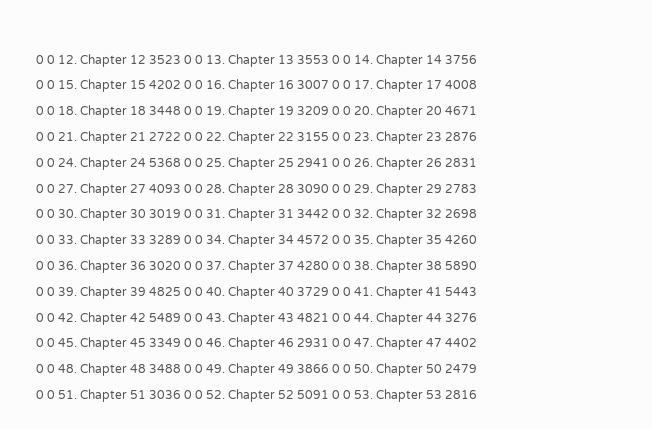0 0 12. Chapter 12 3523 0 0 13. Chapter 13 3553 0 0 14. Chapter 14 3756 0 0 15. Chapter 15 4202 0 0 16. Chapter 16 3007 0 0 17. Chapter 17 4008 0 0 18. Chapter 18 3448 0 0 19. Chapter 19 3209 0 0 20. Chapter 20 4671 0 0 21. Chapter 21 2722 0 0 22. Chapter 22 3155 0 0 23. Chapter 23 2876 0 0 24. Chapter 24 5368 0 0 25. Chapter 25 2941 0 0 26. Chapter 26 2831 0 0 27. Chapter 27 4093 0 0 28. Chapter 28 3090 0 0 29. Chapter 29 2783 0 0 30. Chapter 30 3019 0 0 31. Chapter 31 3442 0 0 32. Chapter 32 2698 0 0 33. Chapter 33 3289 0 0 34. Chapter 34 4572 0 0 35. Chapter 35 4260 0 0 36. Chapter 36 3020 0 0 37. Chapter 37 4280 0 0 38. Chapter 38 5890 0 0 39. Chapter 39 4825 0 0 40. Chapter 40 3729 0 0 41. Chapter 41 5443 0 0 42. Chapter 42 5489 0 0 43. Chapter 43 4821 0 0 44. Chapter 44 3276 0 0 45. Chapter 45 3349 0 0 46. Chapter 46 2931 0 0 47. Chapter 47 4402 0 0 48. Chapter 48 3488 0 0 49. Chapter 49 3866 0 0 50. Chapter 50 2479 0 0 51. Chapter 51 3036 0 0 52. Chapter 52 5091 0 0 53. Chapter 53 2816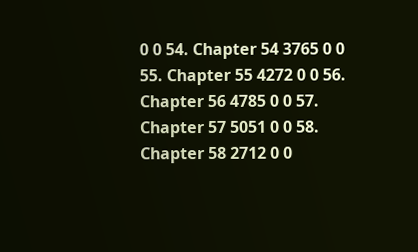0 0 54. Chapter 54 3765 0 0 55. Chapter 55 4272 0 0 56. Chapter 56 4785 0 0 57. Chapter 57 5051 0 0 58. Chapter 58 2712 0 0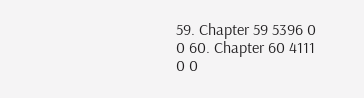59. Chapter 59 5396 0 0 60. Chapter 60 4111 0 0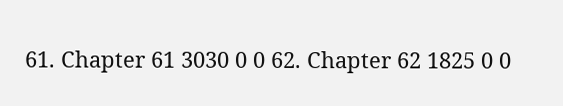61. Chapter 61 3030 0 0 62. Chapter 62 1825 0 0